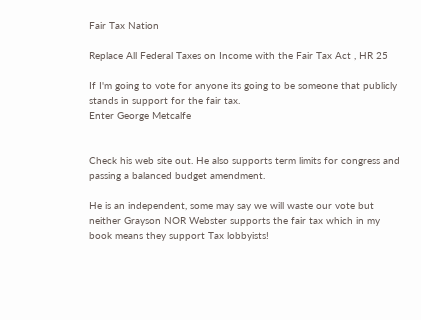Fair Tax Nation

Replace All Federal Taxes on Income with the Fair Tax Act , HR 25

If I'm going to vote for anyone its going to be someone that publicly stands in support for the fair tax.
Enter George Metcalfe


Check his web site out. He also supports term limits for congress and passing a balanced budget amendment.

He is an independent, some may say we will waste our vote but neither Grayson NOR Webster supports the fair tax which in my book means they support Tax lobbyists!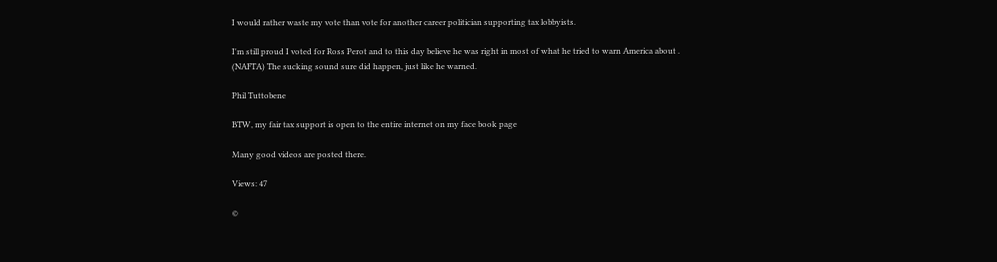I would rather waste my vote than vote for another career politician supporting tax lobbyists.

I'm still proud I voted for Ross Perot and to this day believe he was right in most of what he tried to warn America about .
(NAFTA) The sucking sound sure did happen, just like he warned.

Phil Tuttobene

BTW, my fair tax support is open to the entire internet on my face book page

Many good videos are posted there.

Views: 47

©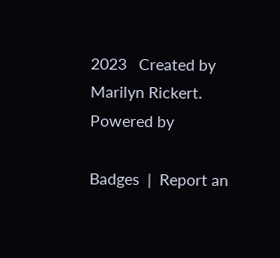2023   Created by Marilyn Rickert.   Powered by

Badges  |  Report an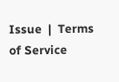Issue  |  Terms of Service